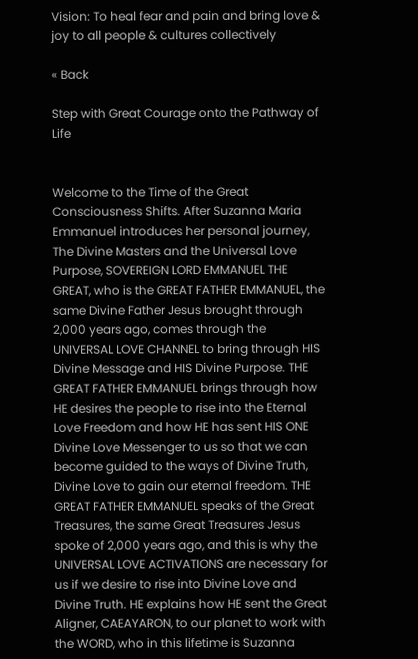Vision: To heal fear and pain and bring love & joy to all people & cultures collectively

« Back

Step with Great Courage onto the Pathway of Life


Welcome to the Time of the Great Consciousness Shifts. After Suzanna Maria Emmanuel introduces her personal journey, The Divine Masters and the Universal Love Purpose, SOVEREIGN LORD EMMANUEL THE GREAT, who is the GREAT FATHER EMMANUEL, the same Divine Father Jesus brought through 2,000 years ago, comes through the UNIVERSAL LOVE CHANNEL to bring through HIS Divine Message and HIS Divine Purpose. THE GREAT FATHER EMMANUEL brings through how HE desires the people to rise into the Eternal Love Freedom and how HE has sent HIS ONE Divine Love Messenger to us so that we can become guided to the ways of Divine Truth, Divine Love to gain our eternal freedom. THE GREAT FATHER EMMANUEL speaks of the Great Treasures, the same Great Treasures Jesus spoke of 2,000 years ago, and this is why the UNIVERSAL LOVE ACTIVATIONS are necessary for us if we desire to rise into Divine Love and Divine Truth. HE explains how HE sent the Great Aligner, CAEAYARON, to our planet to work with the WORD, who in this lifetime is Suzanna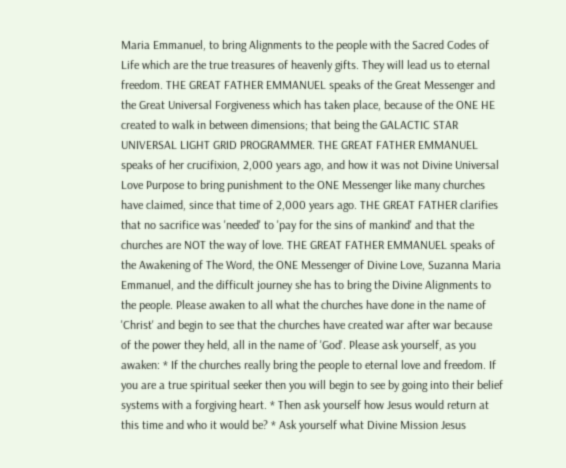Maria Emmanuel, to bring Alignments to the people with the Sacred Codes of Life which are the true treasures of heavenly gifts. They will lead us to eternal freedom. THE GREAT FATHER EMMANUEL speaks of the Great Messenger and the Great Universal Forgiveness which has taken place, because of the ONE HE created to walk in between dimensions; that being the GALACTIC STAR UNIVERSAL LIGHT GRID PROGRAMMER. THE GREAT FATHER EMMANUEL speaks of her crucifixion, 2,000 years ago, and how it was not Divine Universal Love Purpose to bring punishment to the ONE Messenger like many churches have claimed, since that time of 2,000 years ago. THE GREAT FATHER clarifies that no sacrifice was 'needed' to 'pay for the sins of mankind' and that the churches are NOT the way of love. THE GREAT FATHER EMMANUEL speaks of the Awakening of The Word, the ONE Messenger of Divine Love, Suzanna Maria Emmanuel, and the difficult journey she has to bring the Divine Alignments to the people. Please awaken to all what the churches have done in the name of 'Christ' and begin to see that the churches have created war after war because of the power they held, all in the name of 'God'. Please ask yourself, as you awaken: * If the churches really bring the people to eternal love and freedom. If you are a true spiritual seeker then you will begin to see by going into their belief systems with a forgiving heart. * Then ask yourself how Jesus would return at this time and who it would be? * Ask yourself what Divine Mission Jesus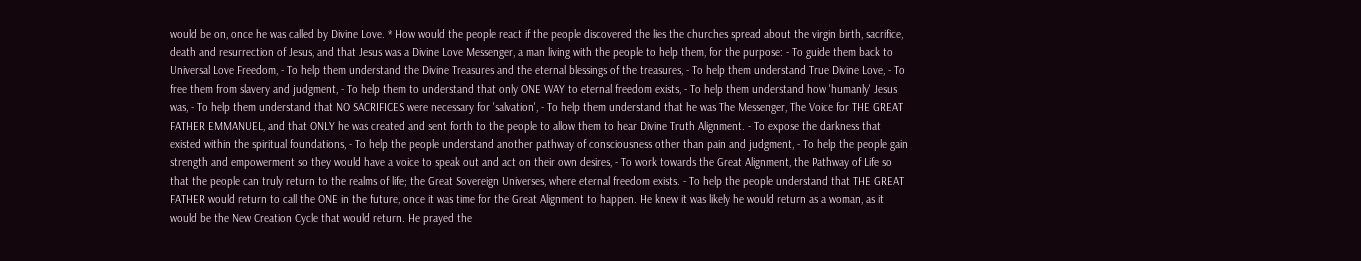would be on, once he was called by Divine Love. * How would the people react if the people discovered the lies the churches spread about the virgin birth, sacrifice, death and resurrection of Jesus, and that Jesus was a Divine Love Messenger, a man living with the people to help them, for the purpose: - To guide them back to Universal Love Freedom, - To help them understand the Divine Treasures and the eternal blessings of the treasures, - To help them understand True Divine Love, - To free them from slavery and judgment, - To help them to understand that only ONE WAY to eternal freedom exists, - To help them understand how 'humanly' Jesus was, - To help them understand that NO SACRIFICES were necessary for 'salvation', - To help them understand that he was The Messenger, The Voice for THE GREAT FATHER EMMANUEL, and that ONLY he was created and sent forth to the people to allow them to hear Divine Truth Alignment. - To expose the darkness that existed within the spiritual foundations, - To help the people understand another pathway of consciousness other than pain and judgment, - To help the people gain strength and empowerment so they would have a voice to speak out and act on their own desires, - To work towards the Great Alignment, the Pathway of Life so that the people can truly return to the realms of life; the Great Sovereign Universes, where eternal freedom exists. - To help the people understand that THE GREAT FATHER would return to call the ONE in the future, once it was time for the Great Alignment to happen. He knew it was likely he would return as a woman, as it would be the New Creation Cycle that would return. He prayed the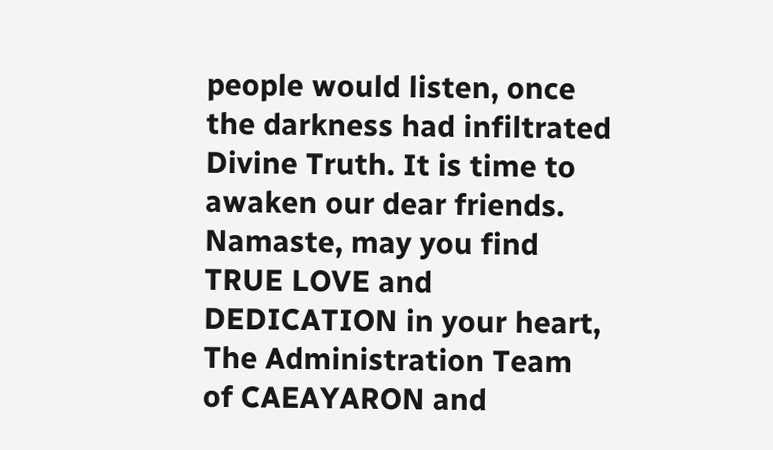people would listen, once the darkness had infiltrated Divine Truth. It is time to awaken our dear friends. Namaste, may you find TRUE LOVE and DEDICATION in your heart, The Administration Team of CAEAYARON and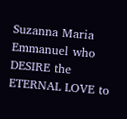Suzanna Maria Emmanuel who DESIRE the ETERNAL LOVE to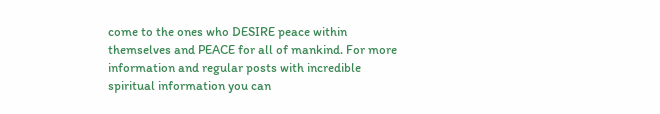come to the ones who DESIRE peace within themselves and PEACE for all of mankind. For more information and regular posts with incredible spiritual information you can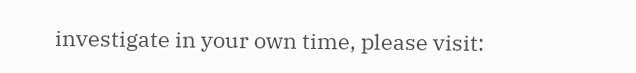investigate in your own time, please visit: